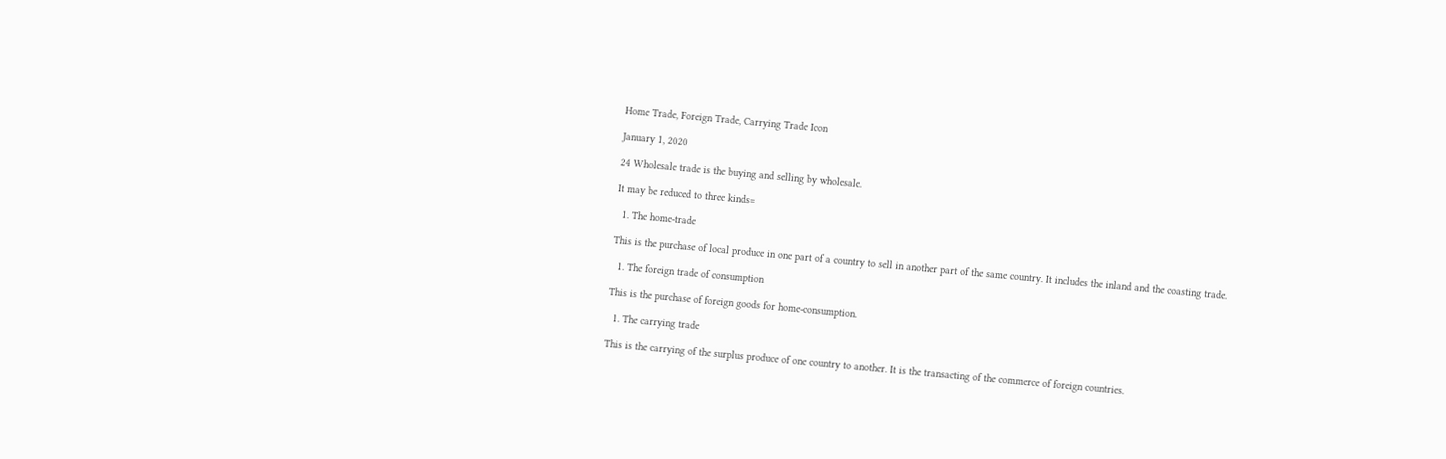Home Trade, Foreign Trade, Carrying Trade Icon

January 1, 2020

24 Wholesale trade is the buying and selling by wholesale.

It may be reduced to three kinds=

  1. The home-trade

This is the purchase of local produce in one part of a country to sell in another part of the same country. It includes the inland and the coasting trade.

  1. The foreign trade of consumption

This is the purchase of foreign goods for home-consumption.

  1. The carrying trade

This is the carrying of the surplus produce of one country to another. It is the transacting of the commerce of foreign countries.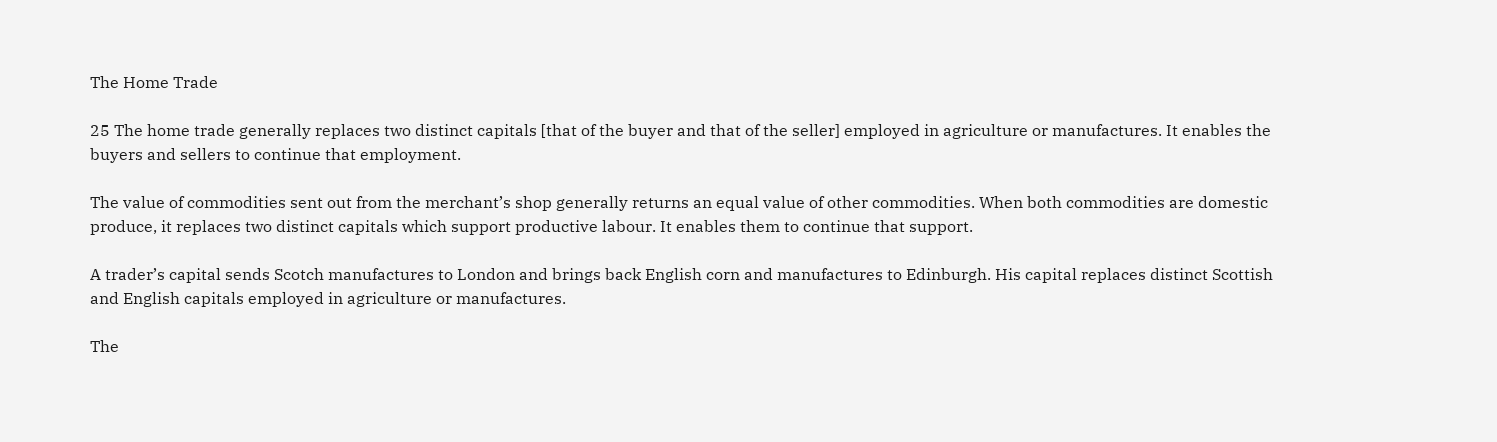The Home Trade

25 The home trade generally replaces two distinct capitals [that of the buyer and that of the seller] employed in agriculture or manufactures. It enables the buyers and sellers to continue that employment.

The value of commodities sent out from the merchant’s shop generally returns an equal value of other commodities. When both commodities are domestic produce, it replaces two distinct capitals which support productive labour. It enables them to continue that support.

A trader’s capital sends Scotch manufactures to London and brings back English corn and manufactures to Edinburgh. His capital replaces distinct Scottish and English capitals employed in agriculture or manufactures.

The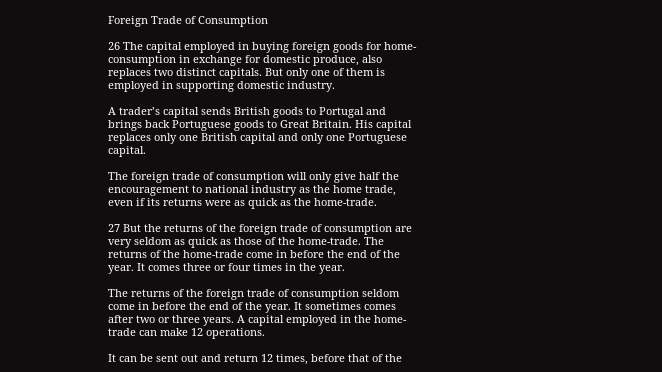Foreign Trade of Consumption

26 The capital employed in buying foreign goods for home-consumption in exchange for domestic produce, also replaces two distinct capitals. But only one of them is employed in supporting domestic industry.

A trader’s capital sends British goods to Portugal and brings back Portuguese goods to Great Britain. His capital replaces only one British capital and only one Portuguese capital.

The foreign trade of consumption will only give half the encouragement to national industry as the home trade, even if its returns were as quick as the home-trade.

27 But the returns of the foreign trade of consumption are very seldom as quick as those of the home-trade. The returns of the home-trade come in before the end of the year. It comes three or four times in the year.

The returns of the foreign trade of consumption seldom come in before the end of the year. It sometimes comes after two or three years. A capital employed in the home-trade can make 12 operations.

It can be sent out and return 12 times, before that of the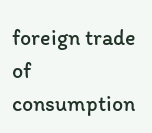foreign trade of consumption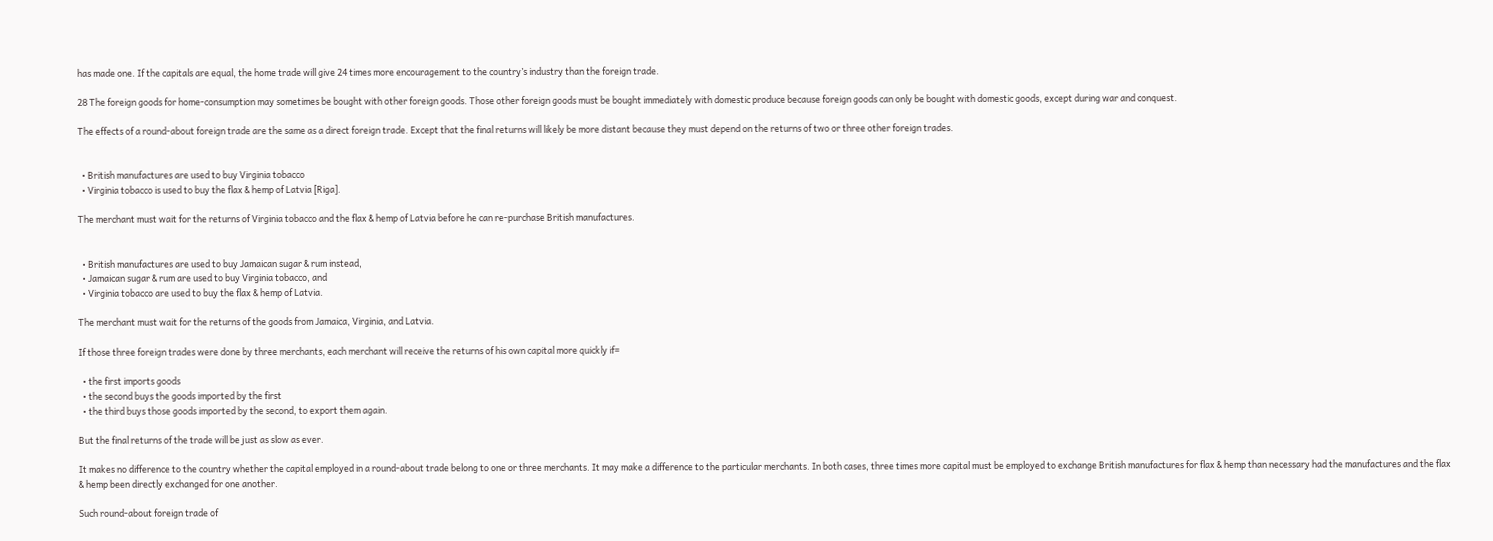has made one. If the capitals are equal, the home trade will give 24 times more encouragement to the country’s industry than the foreign trade.

28 The foreign goods for home-consumption may sometimes be bought with other foreign goods. Those other foreign goods must be bought immediately with domestic produce because foreign goods can only be bought with domestic goods, except during war and conquest.

The effects of a round-about foreign trade are the same as a direct foreign trade. Except that the final returns will likely be more distant because they must depend on the returns of two or three other foreign trades.


  • British manufactures are used to buy Virginia tobacco
  • Virginia tobacco is used to buy the flax & hemp of Latvia [Riga].

The merchant must wait for the returns of Virginia tobacco and the flax & hemp of Latvia before he can re-purchase British manufactures.


  • British manufactures are used to buy Jamaican sugar & rum instead,
  • Jamaican sugar & rum are used to buy Virginia tobacco, and
  • Virginia tobacco are used to buy the flax & hemp of Latvia.

The merchant must wait for the returns of the goods from Jamaica, Virginia, and Latvia.

If those three foreign trades were done by three merchants, each merchant will receive the returns of his own capital more quickly if=

  • the first imports goods
  • the second buys the goods imported by the first
  • the third buys those goods imported by the second, to export them again.

But the final returns of the trade will be just as slow as ever.

It makes no difference to the country whether the capital employed in a round-about trade belong to one or three merchants. It may make a difference to the particular merchants. In both cases, three times more capital must be employed to exchange British manufactures for flax & hemp than necessary had the manufactures and the flax & hemp been directly exchanged for one another.

Such round-about foreign trade of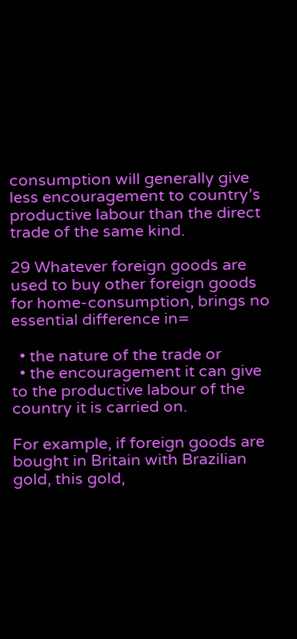consumption will generally give less encouragement to country’s productive labour than the direct trade of the same kind.

29 Whatever foreign goods are used to buy other foreign goods for home-consumption, brings no essential difference in=

  • the nature of the trade or
  • the encouragement it can give to the productive labour of the country it is carried on.

For example, if foreign goods are bought in Britain with Brazilian gold, this gold,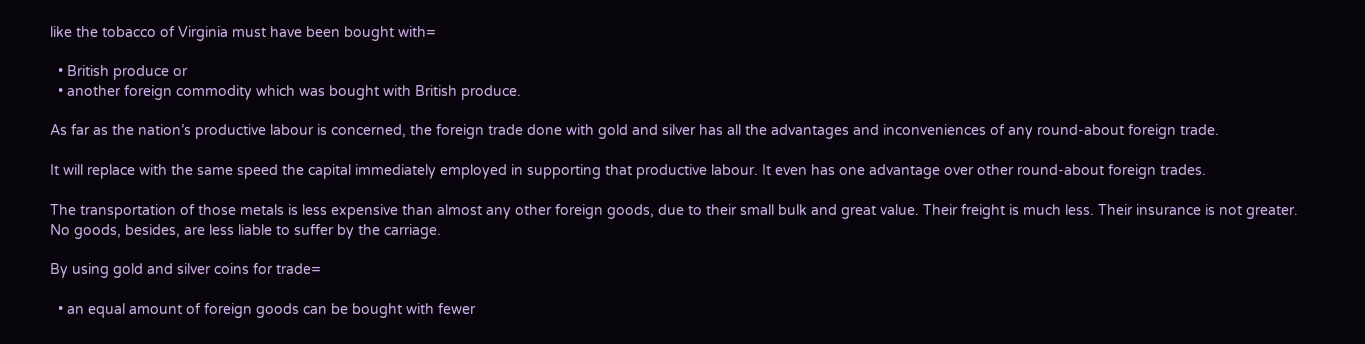like the tobacco of Virginia must have been bought with=

  • British produce or
  • another foreign commodity which was bought with British produce.

As far as the nation’s productive labour is concerned, the foreign trade done with gold and silver has all the advantages and inconveniences of any round-about foreign trade.

It will replace with the same speed the capital immediately employed in supporting that productive labour. It even has one advantage over other round-about foreign trades.

The transportation of those metals is less expensive than almost any other foreign goods, due to their small bulk and great value. Their freight is much less. Their insurance is not greater. No goods, besides, are less liable to suffer by the carriage.

By using gold and silver coins for trade=

  • an equal amount of foreign goods can be bought with fewer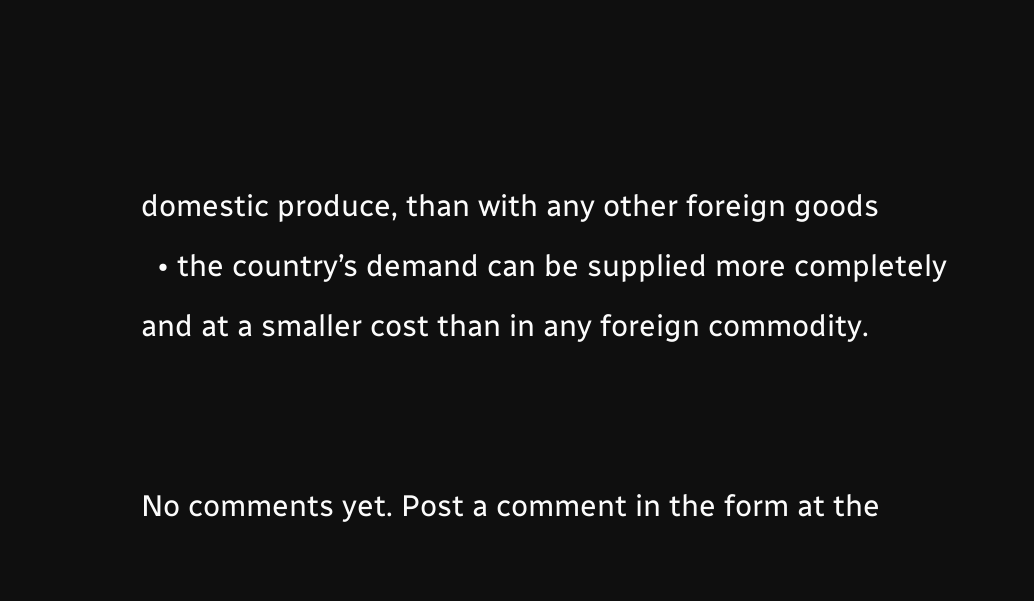domestic produce, than with any other foreign goods
  • the country’s demand can be supplied more completely and at a smaller cost than in any foreign commodity.


No comments yet. Post a comment in the form at the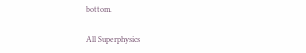bottom.

All Superphysics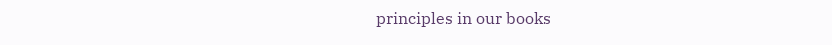principles in our books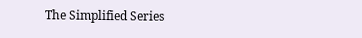The Simplified Series